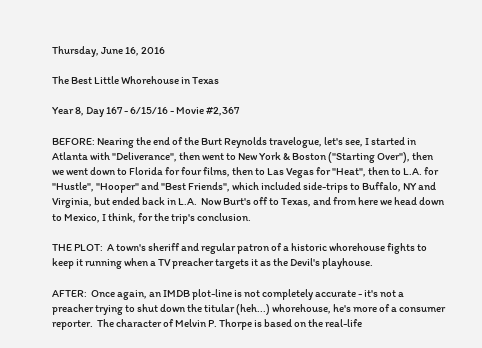Thursday, June 16, 2016

The Best Little Whorehouse in Texas

Year 8, Day 167 - 6/15/16 - Movie #2,367

BEFORE: Nearing the end of the Burt Reynolds travelogue, let's see, I started in Atlanta with "Deliverance", then went to New York & Boston ("Starting Over"), then we went down to Florida for four films, then to Las Vegas for "Heat", then to L.A. for "Hustle", "Hooper" and "Best Friends", which included side-trips to Buffalo, NY and Virginia, but ended back in L.A.  Now Burt's off to Texas, and from here we head down to Mexico, I think, for the trip's conclusion.

THE PLOT:  A town's sheriff and regular patron of a historic whorehouse fights to keep it running when a TV preacher targets it as the Devil's playhouse.

AFTER:  Once again, an IMDB plot-line is not completely accurate - it's not a preacher trying to shut down the titular (heh...) whorehouse, he's more of a consumer reporter.  The character of Melvin P. Thorpe is based on the real-life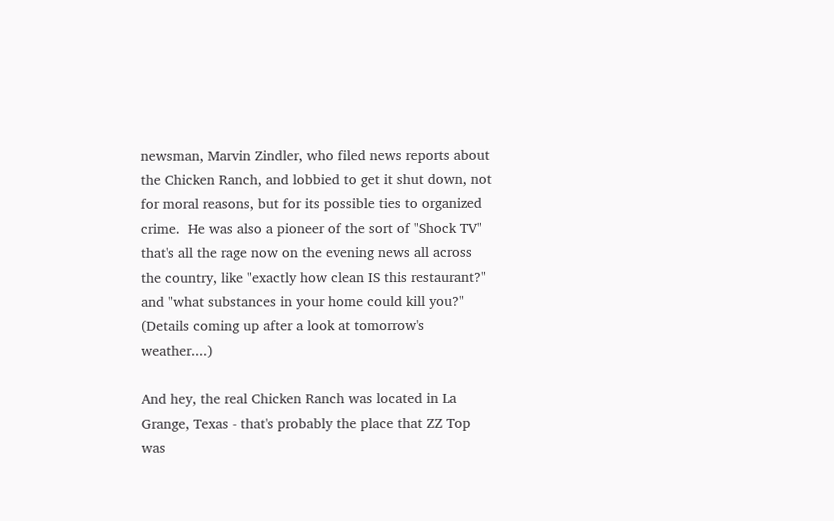newsman, Marvin Zindler, who filed news reports about the Chicken Ranch, and lobbied to get it shut down, not for moral reasons, but for its possible ties to organized crime.  He was also a pioneer of the sort of "Shock TV" that's all the rage now on the evening news all across the country, like "exactly how clean IS this restaurant?" and "what substances in your home could kill you?" (Details coming up after a look at tomorrow's weather....)

And hey, the real Chicken Ranch was located in La Grange, Texas - that's probably the place that ZZ Top was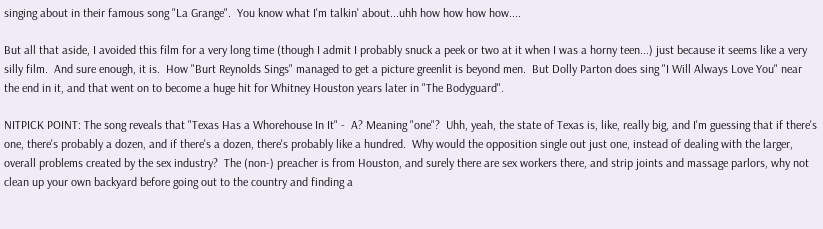singing about in their famous song "La Grange".  You know what I'm talkin' about...uhh how how how how....

But all that aside, I avoided this film for a very long time (though I admit I probably snuck a peek or two at it when I was a horny teen...) just because it seems like a very silly film.  And sure enough, it is.  How "Burt Reynolds Sings" managed to get a picture greenlit is beyond men.  But Dolly Parton does sing "I Will Always Love You" near the end in it, and that went on to become a huge hit for Whitney Houston years later in "The Bodyguard".

NITPICK POINT: The song reveals that "Texas Has a Whorehouse In It" -  A? Meaning "one"?  Uhh, yeah, the state of Texas is, like, really big, and I'm guessing that if there's one, there's probably a dozen, and if there's a dozen, there's probably like a hundred.  Why would the opposition single out just one, instead of dealing with the larger, overall problems created by the sex industry?  The (non-) preacher is from Houston, and surely there are sex workers there, and strip joints and massage parlors, why not clean up your own backyard before going out to the country and finding a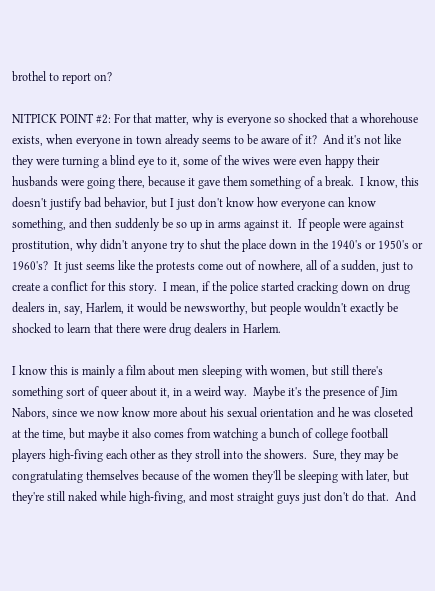brothel to report on?

NITPICK POINT #2: For that matter, why is everyone so shocked that a whorehouse exists, when everyone in town already seems to be aware of it?  And it's not like they were turning a blind eye to it, some of the wives were even happy their husbands were going there, because it gave them something of a break.  I know, this doesn't justify bad behavior, but I just don't know how everyone can know something, and then suddenly be so up in arms against it.  If people were against prostitution, why didn't anyone try to shut the place down in the 1940's or 1950's or 1960's?  It just seems like the protests come out of nowhere, all of a sudden, just to create a conflict for this story.  I mean, if the police started cracking down on drug dealers in, say, Harlem, it would be newsworthy, but people wouldn't exactly be shocked to learn that there were drug dealers in Harlem.

I know this is mainly a film about men sleeping with women, but still there's something sort of queer about it, in a weird way.  Maybe it's the presence of Jim Nabors, since we now know more about his sexual orientation and he was closeted at the time, but maybe it also comes from watching a bunch of college football players high-fiving each other as they stroll into the showers.  Sure, they may be congratulating themselves because of the women they'll be sleeping with later, but they're still naked while high-fiving, and most straight guys just don't do that.  And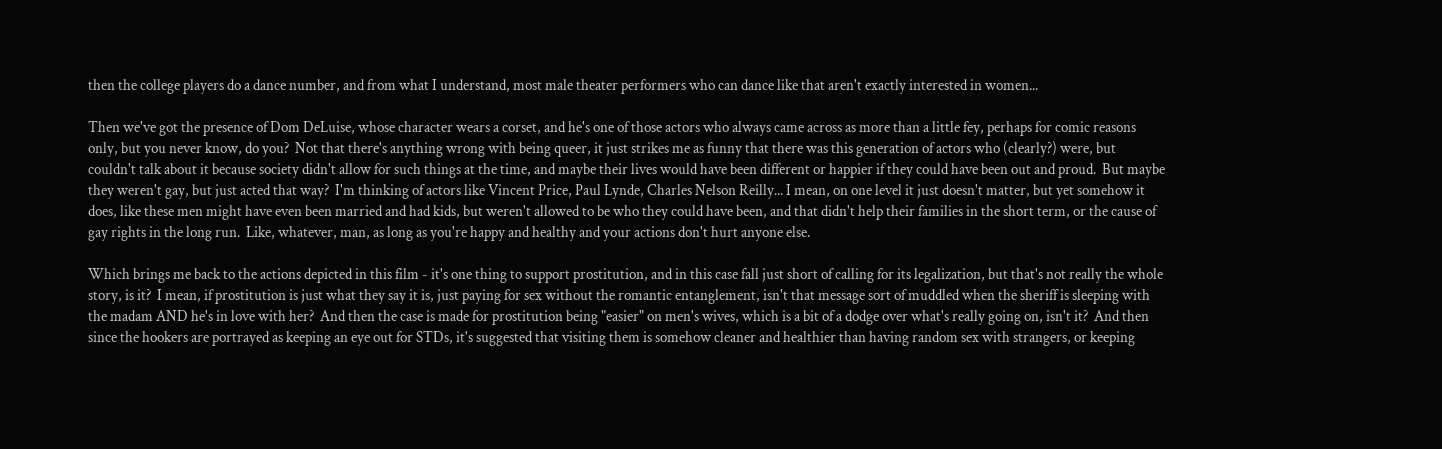then the college players do a dance number, and from what I understand, most male theater performers who can dance like that aren't exactly interested in women...

Then we've got the presence of Dom DeLuise, whose character wears a corset, and he's one of those actors who always came across as more than a little fey, perhaps for comic reasons only, but you never know, do you?  Not that there's anything wrong with being queer, it just strikes me as funny that there was this generation of actors who (clearly?) were, but couldn't talk about it because society didn't allow for such things at the time, and maybe their lives would have been different or happier if they could have been out and proud.  But maybe they weren't gay, but just acted that way?  I'm thinking of actors like Vincent Price, Paul Lynde, Charles Nelson Reilly... I mean, on one level it just doesn't matter, but yet somehow it does, like these men might have even been married and had kids, but weren't allowed to be who they could have been, and that didn't help their families in the short term, or the cause of gay rights in the long run.  Like, whatever, man, as long as you're happy and healthy and your actions don't hurt anyone else.

Which brings me back to the actions depicted in this film - it's one thing to support prostitution, and in this case fall just short of calling for its legalization, but that's not really the whole story, is it?  I mean, if prostitution is just what they say it is, just paying for sex without the romantic entanglement, isn't that message sort of muddled when the sheriff is sleeping with the madam AND he's in love with her?  And then the case is made for prostitution being "easier" on men's wives, which is a bit of a dodge over what's really going on, isn't it?  And then since the hookers are portrayed as keeping an eye out for STDs, it's suggested that visiting them is somehow cleaner and healthier than having random sex with strangers, or keeping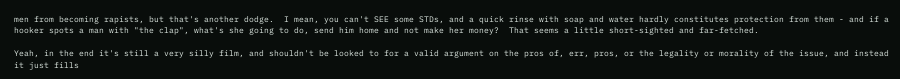men from becoming rapists, but that's another dodge.  I mean, you can't SEE some STDs, and a quick rinse with soap and water hardly constitutes protection from them - and if a hooker spots a man with "the clap", what's she going to do, send him home and not make her money?  That seems a little short-sighted and far-fetched.

Yeah, in the end it's still a very silly film, and shouldn't be looked to for a valid argument on the pros of, err, pros, or the legality or morality of the issue, and instead it just fills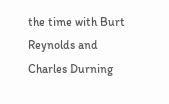the time with Burt Reynolds and Charles Durning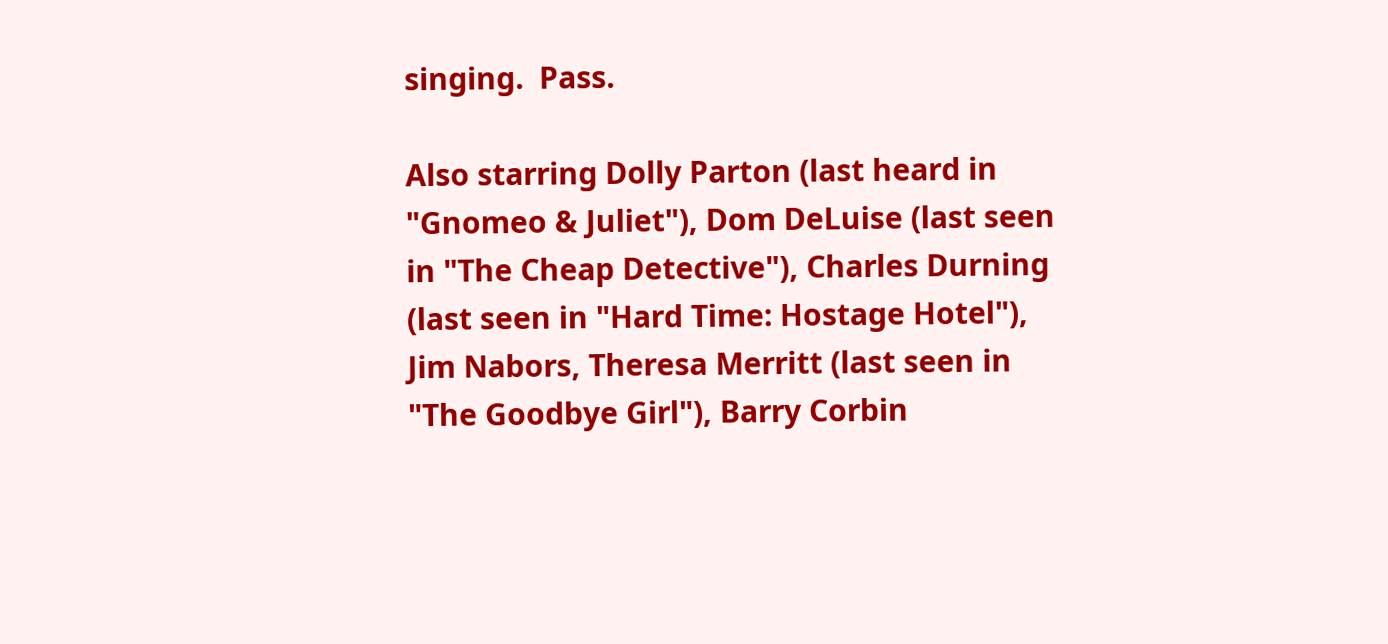singing.  Pass.

Also starring Dolly Parton (last heard in "Gnomeo & Juliet"), Dom DeLuise (last seen in "The Cheap Detective"), Charles Durning (last seen in "Hard Time: Hostage Hotel"), Jim Nabors, Theresa Merritt (last seen in "The Goodbye Girl"), Barry Corbin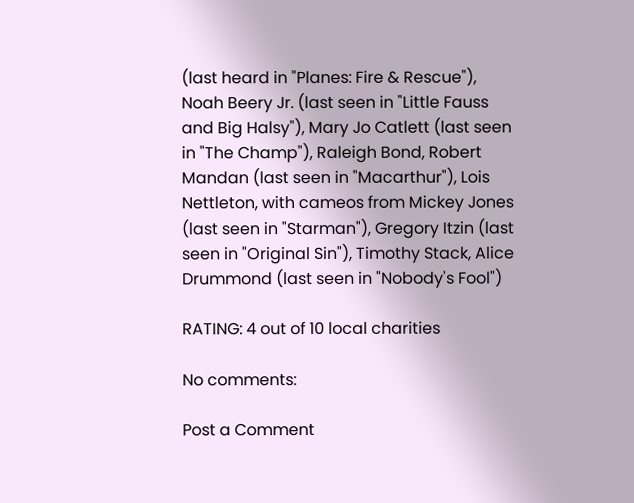(last heard in "Planes: Fire & Rescue"), Noah Beery Jr. (last seen in "Little Fauss and Big Halsy"), Mary Jo Catlett (last seen in "The Champ"), Raleigh Bond, Robert Mandan (last seen in "Macarthur"), Lois Nettleton, with cameos from Mickey Jones (last seen in "Starman"), Gregory Itzin (last seen in "Original Sin"), Timothy Stack, Alice Drummond (last seen in "Nobody's Fool")

RATING: 4 out of 10 local charities

No comments:

Post a Comment